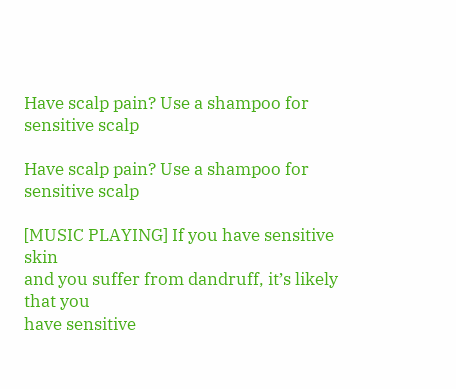Have scalp pain? Use a shampoo for sensitive scalp

Have scalp pain? Use a shampoo for sensitive scalp

[MUSIC PLAYING] If you have sensitive skin
and you suffer from dandruff, it’s likely that you
have sensitive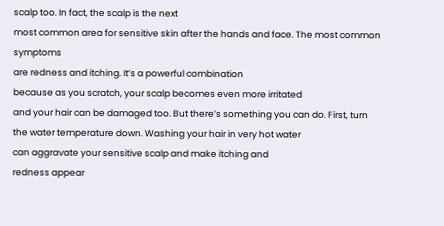scalp too. In fact, the scalp is the next
most common area for sensitive skin after the hands and face. The most common symptoms
are redness and itching. It’s a powerful combination
because as you scratch, your scalp becomes even more irritated
and your hair can be damaged too. But there’s something you can do. First, turn the water temperature down. Washing your hair in very hot water
can aggravate your sensitive scalp and make itching and
redness appear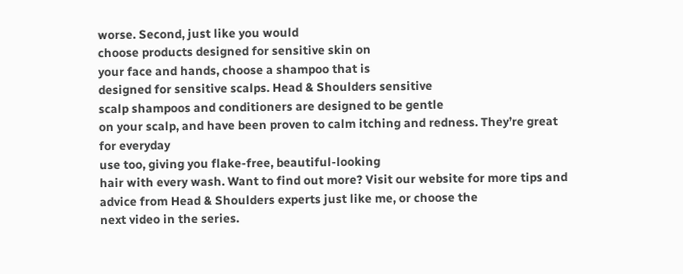worse. Second, just like you would
choose products designed for sensitive skin on
your face and hands, choose a shampoo that is
designed for sensitive scalps. Head & Shoulders sensitive
scalp shampoos and conditioners are designed to be gentle
on your scalp, and have been proven to calm itching and redness. They’re great for everyday
use too, giving you flake-free, beautiful-looking
hair with every wash. Want to find out more? Visit our website for more tips and
advice from Head & Shoulders experts just like me, or choose the
next video in the series.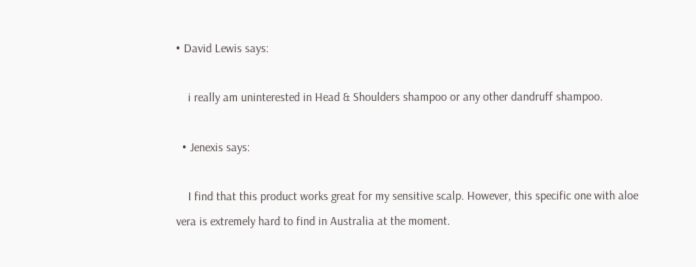• David Lewis says:

    i really am uninterested in Head & Shoulders shampoo or any other dandruff shampoo.

  • Jenexis says:

    I find that this product works great for my sensitive scalp. However, this specific one with aloe vera is extremely hard to find in Australia at the moment.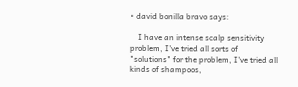• david bonilla bravo says:

    I have an intense scalp sensitivity problem, I've tried all sorts of "solutions" for the problem, I've tried all kinds of shampoos,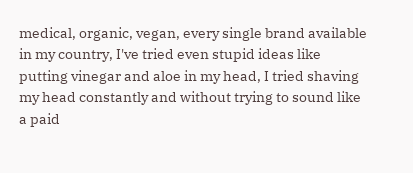medical, organic, vegan, every single brand available in my country, I've tried even stupid ideas like putting vinegar and aloe in my head, I tried shaving my head constantly and without trying to sound like a paid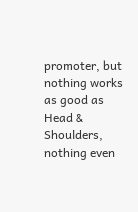promoter, but nothing works as good as Head & Shoulders, nothing even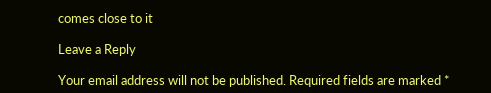comes close to it

Leave a Reply

Your email address will not be published. Required fields are marked *